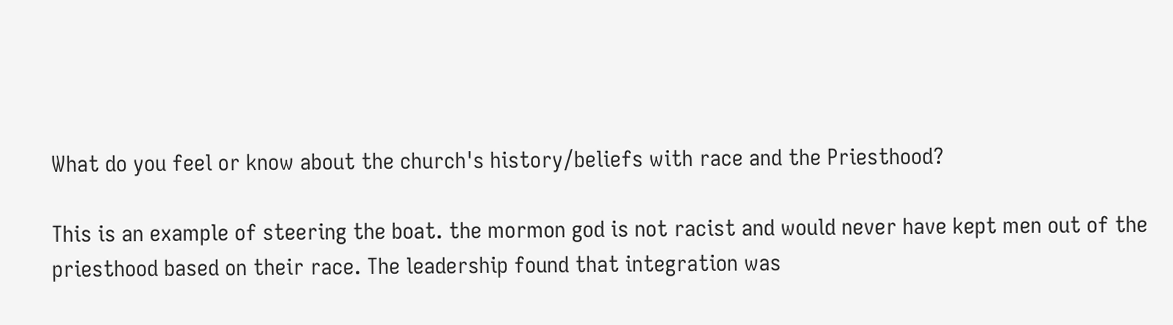What do you feel or know about the church's history/beliefs with race and the Priesthood?

This is an example of steering the boat. the mormon god is not racist and would never have kept men out of the priesthood based on their race. The leadership found that integration was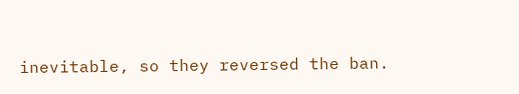inevitable, so they reversed the ban.